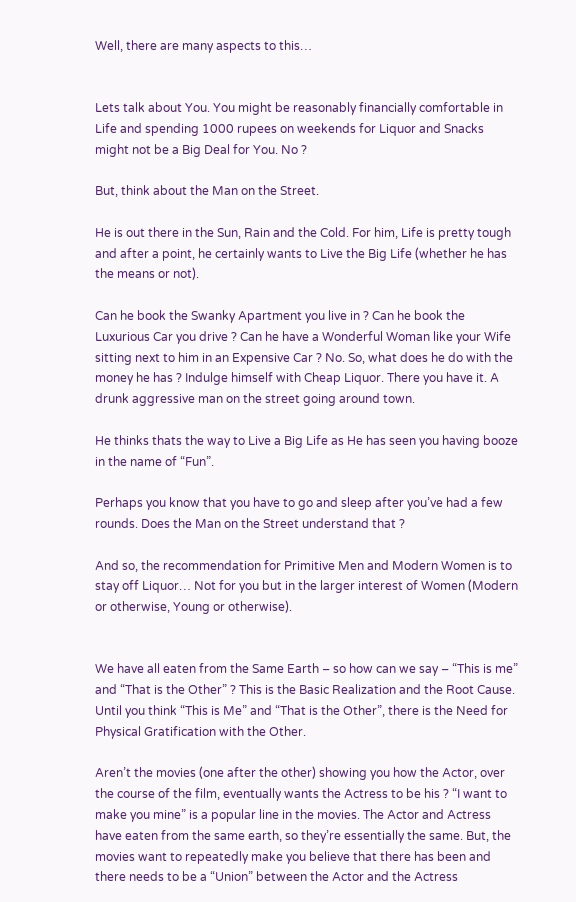Well, there are many aspects to this…


Lets talk about You. You might be reasonably financially comfortable in Life and spending 1000 rupees on weekends for Liquor and Snacks might not be a Big Deal for You. No ?

But, think about the Man on the Street.

He is out there in the Sun, Rain and the Cold. For him, Life is pretty tough and after a point, he certainly wants to Live the Big Life (whether he has the means or not).

Can he book the Swanky Apartment you live in ? Can he book the Luxurious Car you drive ? Can he have a Wonderful Woman like your Wife sitting next to him in an Expensive Car ? No. So, what does he do with the money he has ? Indulge himself with Cheap Liquor. There you have it. A drunk aggressive man on the street going around town.

He thinks thats the way to Live a Big Life as He has seen you having booze in the name of “Fun”.

Perhaps you know that you have to go and sleep after you’ve had a few rounds. Does the Man on the Street understand that ?

And so, the recommendation for Primitive Men and Modern Women is to stay off Liquor… Not for you but in the larger interest of Women (Modern or otherwise, Young or otherwise).


We have all eaten from the Same Earth – so how can we say – “This is me” and “That is the Other” ? This is the Basic Realization and the Root Cause. Until you think “This is Me” and “That is the Other”, there is the Need for Physical Gratification with the Other.

Aren’t the movies (one after the other) showing you how the Actor, over the course of the film, eventually wants the Actress to be his ? “I want to make you mine” is a popular line in the movies. The Actor and Actress have eaten from the same earth, so they’re essentially the same. But, the movies want to repeatedly make you believe that there has been and there needs to be a “Union” between the Actor and the Actress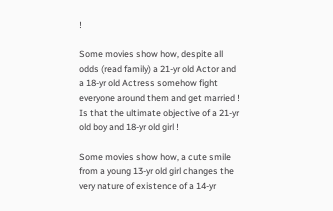!

Some movies show how, despite all odds (read family) a 21-yr old Actor and a 18-yr old Actress somehow fight everyone around them and get married ! Is that the ultimate objective of a 21-yr old boy and 18-yr old girl !

Some movies show how, a cute smile from a young 13-yr old girl changes the very nature of existence of a 14-yr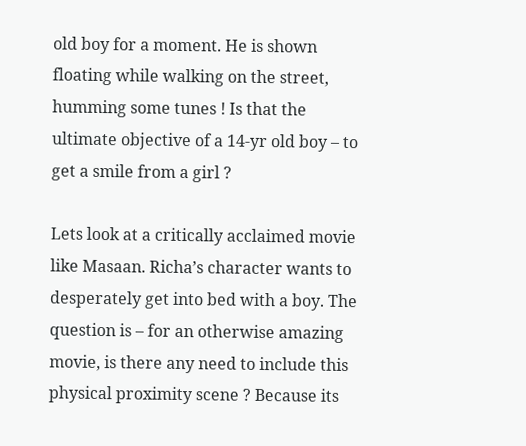old boy for a moment. He is shown floating while walking on the street, humming some tunes ! Is that the ultimate objective of a 14-yr old boy – to get a smile from a girl ?

Lets look at a critically acclaimed movie like Masaan. Richa’s character wants to desperately get into bed with a boy. The question is – for an otherwise amazing movie, is there any need to include this physical proximity scene ? Because its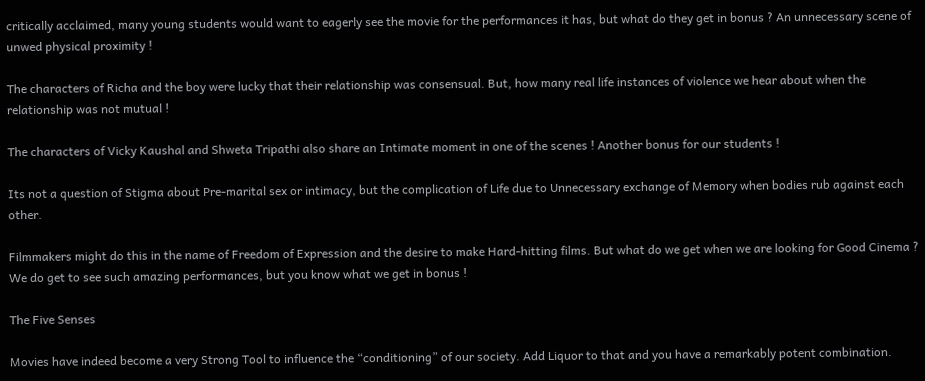critically acclaimed, many young students would want to eagerly see the movie for the performances it has, but what do they get in bonus ? An unnecessary scene of unwed physical proximity !

The characters of Richa and the boy were lucky that their relationship was consensual. But, how many real life instances of violence we hear about when the relationship was not mutual !

The characters of Vicky Kaushal and Shweta Tripathi also share an Intimate moment in one of the scenes ! Another bonus for our students !

Its not a question of Stigma about Pre-marital sex or intimacy, but the complication of Life due to Unnecessary exchange of Memory when bodies rub against each other.

Filmmakers might do this in the name of Freedom of Expression and the desire to make Hard-hitting films. But what do we get when we are looking for Good Cinema ? We do get to see such amazing performances, but you know what we get in bonus !

The Five Senses

Movies have indeed become a very Strong Tool to influence the “conditioning” of our society. Add Liquor to that and you have a remarkably potent combination.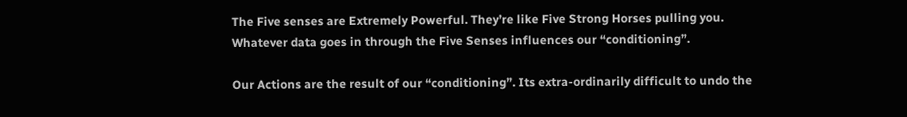The Five senses are Extremely Powerful. They’re like Five Strong Horses pulling you. Whatever data goes in through the Five Senses influences our “conditioning”.

Our Actions are the result of our “conditioning”. Its extra-ordinarily difficult to undo the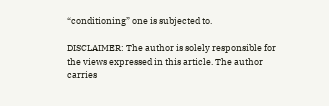“conditioning” one is subjected to.

DISCLAIMER: The author is solely responsible for the views expressed in this article. The author carries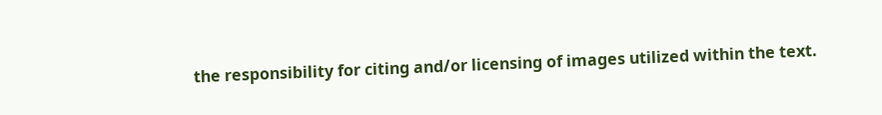the responsibility for citing and/or licensing of images utilized within the text.